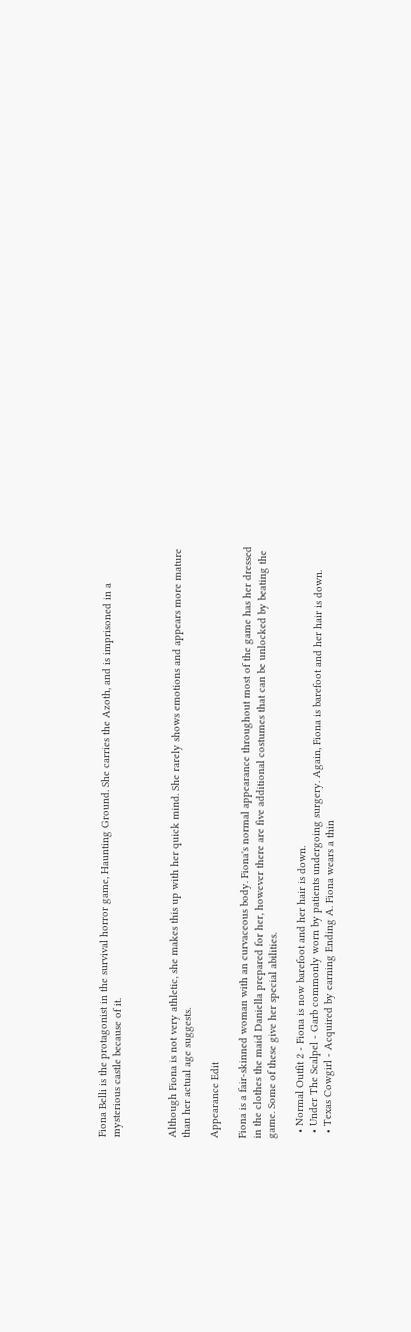Fiona Belli is the protagonist in the survival horror game, Haunting Ground. She carries the Azoth, and is imprisoned in a mysterious castle because of it.



Although Fiona is not very athletic, she makes this up with her quick mind. She rarely shows emotions and appears more mature than her actual age suggests.

Appearance Edit

Fiona is a fair-skinned woman with an curvaceous body. Fiona's normal appearance throughout most of the game has her dressed in the clothes the maid Daniella prepared for her, however there are five additional costumes that can be unlocked by beating the game. Some of these give her special abilities.

  • Normal Outfit 2 - Fiona is now barefoot and her hair is down.
  • Under The Scalpel - Garb commonly worn by patients undergoing surgery. Again, Fiona is barefoot and her hair is down.
  • Texas Cowgirl - Acquired by earning Ending A. Fiona wears a thin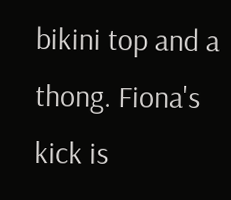bikini top and a thong. Fiona's kick is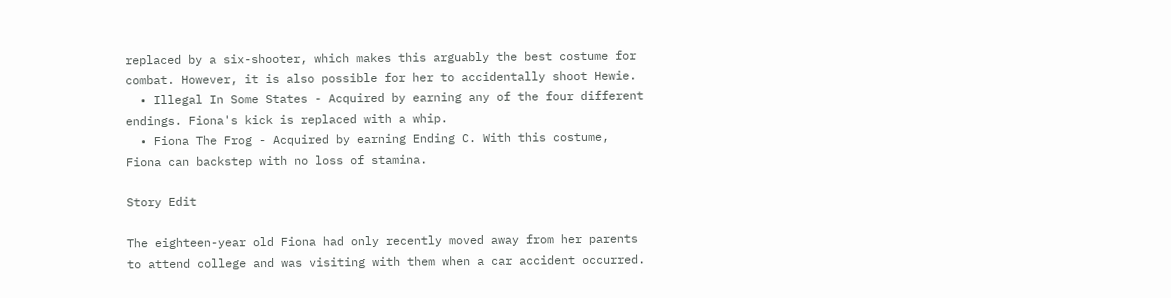replaced by a six-shooter, which makes this arguably the best costume for combat. However, it is also possible for her to accidentally shoot Hewie.
  • Illegal In Some States - Acquired by earning any of the four different endings. Fiona's kick is replaced with a whip.
  • Fiona The Frog - Acquired by earning Ending C. With this costume, Fiona can backstep with no loss of stamina.

Story Edit

The eighteen-year old Fiona had only recently moved away from her parents to attend college and was visiting with them when a car accident occurred.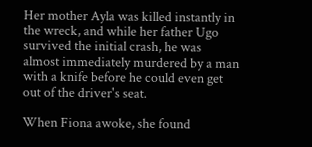Her mother Ayla was killed instantly in the wreck, and while her father Ugo survived the initial crash, he was almost immediately murdered by a man with a knife before he could even get out of the driver's seat.

When Fiona awoke, she found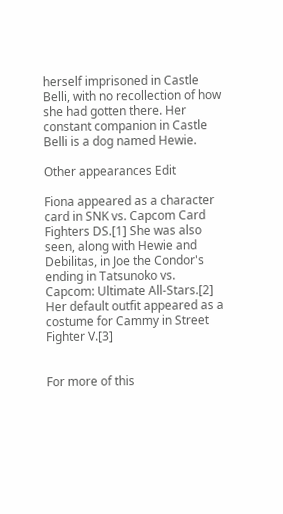herself imprisoned in Castle Belli, with no recollection of how she had gotten there. Her constant companion in Castle Belli is a dog named Hewie.

Other appearances Edit

Fiona appeared as a character card in SNK vs. Capcom Card Fighters DS.[1] She was also seen, along with Hewie and Debilitas, in Joe the Condor's ending in Tatsunoko vs. Capcom: Ultimate All-Stars.[2] Her default outfit appeared as a costume for Cammy in Street Fighter V.[3]


For more of this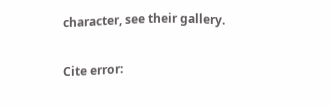character, see their gallery.

Cite error: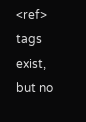<ref> tags exist, but no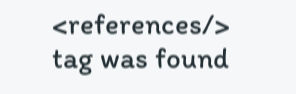<references/> tag was found